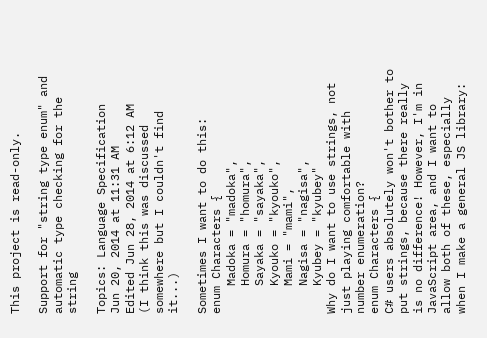This project is read-only.

Support for "string type enum" and automatic type checking for the string

Topics: Language Specification
Jun 20, 2014 at 11:31 AM
Edited Jun 28, 2014 at 6:12 AM
(I think this was discussed somewhere but I couldn't find it...)

Sometimes I want to do this:
enum Characters {
    Madoka = "madoka",
    Homura = "homura",
    Sayaka = "sayaka",
    Kyouko = "kyouko",
    Mami = "mami",
    Nagisa = "nagisa",
    Kyubey = "kyubey"
Why do I want to use strings, not just playing comfortable with number enumeration?
enum Characters {
C# users absolutely won't bother to put strings, because there really is no difference! However, I'm in JavaScript area, and I want to allow both of these, especially when I make a general JS library: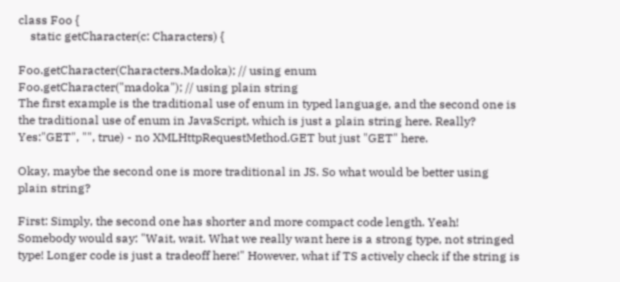class Foo {
    static getCharacter(c: Characters) {

Foo.getCharacter(Characters.Madoka); // using enum
Foo.getCharacter("madoka"); // using plain string
The first example is the traditional use of enum in typed language, and the second one is the traditional use of enum in JavaScript, which is just a plain string here. Really? Yes:"GET", "", true) - no XMLHttpRequestMethod.GET but just "GET" here.

Okay, maybe the second one is more traditional in JS. So what would be better using plain string?

First: Simply, the second one has shorter and more compact code length. Yeah!
Somebody would say: "Wait, wait. What we really want here is a strong type, not stringed type! Longer code is just a tradeoff here!" However, what if TS actively check if the string is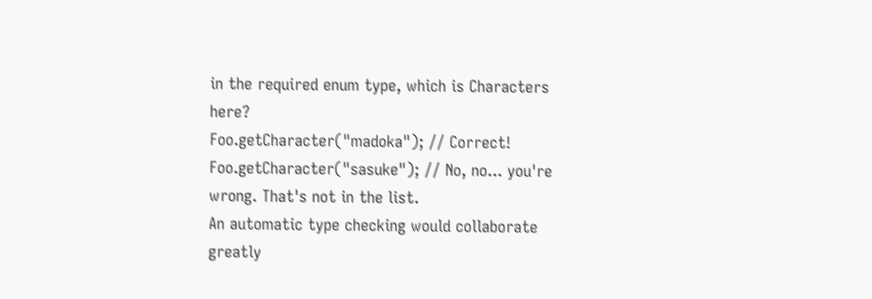in the required enum type, which is Characters here?
Foo.getCharacter("madoka"); // Correct!
Foo.getCharacter("sasuke"); // No, no... you're wrong. That's not in the list.
An automatic type checking would collaborate greatly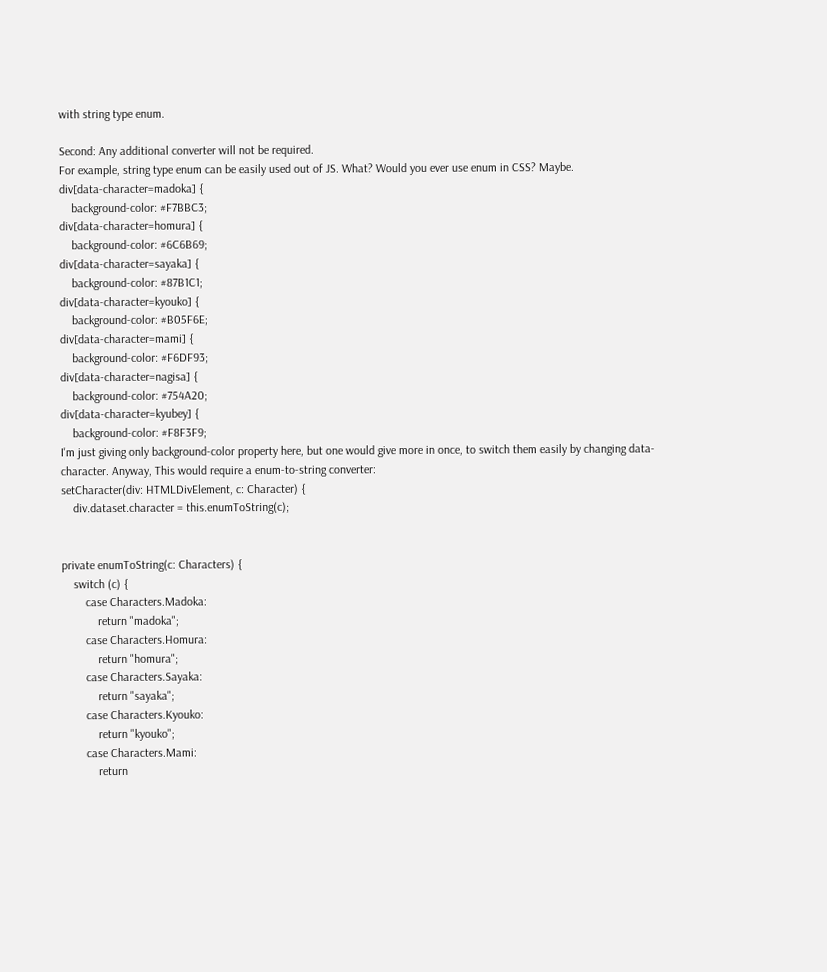with string type enum.

Second: Any additional converter will not be required.
For example, string type enum can be easily used out of JS. What? Would you ever use enum in CSS? Maybe.
div[data-character=madoka] {
    background-color: #F7BBC3;
div[data-character=homura] {
    background-color: #6C6B69;
div[data-character=sayaka] {
    background-color: #87B1C1;
div[data-character=kyouko] {
    background-color: #B05F6E;
div[data-character=mami] {
    background-color: #F6DF93;
div[data-character=nagisa] {
    background-color: #754A20;
div[data-character=kyubey] {
    background-color: #F8F3F9;
I'm just giving only background-color property here, but one would give more in once, to switch them easily by changing data-character. Anyway, This would require a enum-to-string converter:
setCharacter(div: HTMLDivElement, c: Character) {
    div.dataset.character = this.enumToString(c);


private enumToString(c: Characters) {
    switch (c) {
        case Characters.Madoka:
            return "madoka";
        case Characters.Homura:
            return "homura";
        case Characters.Sayaka:
            return "sayaka";
        case Characters.Kyouko:
            return "kyouko";
        case Characters.Mami:
            return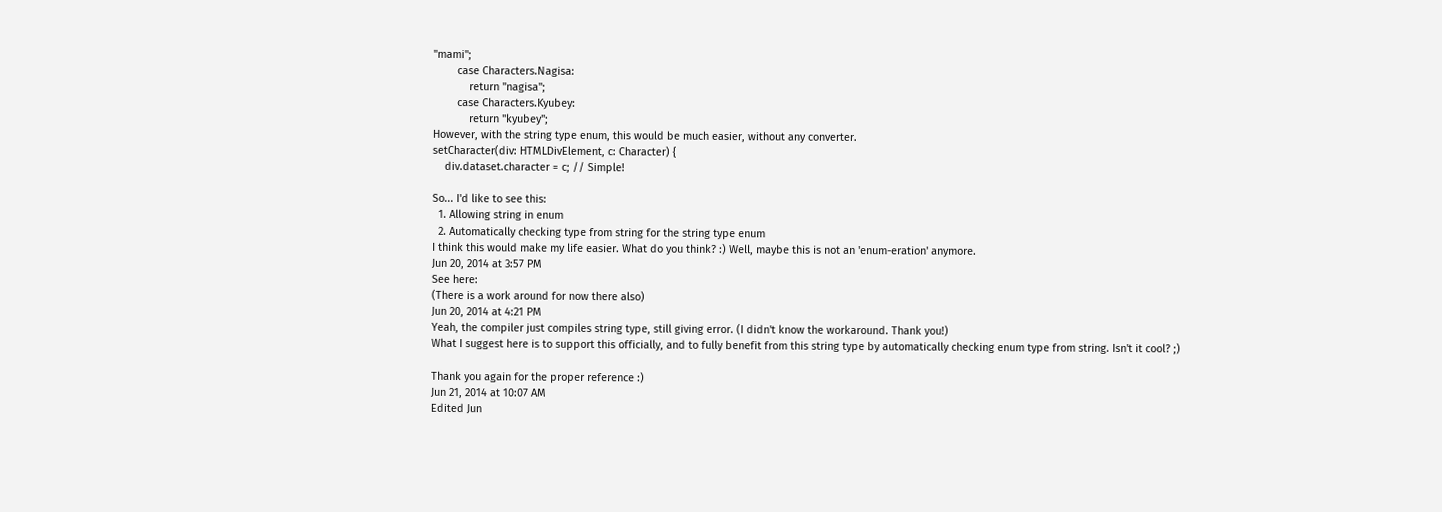"mami";
        case Characters.Nagisa:
            return "nagisa";
        case Characters.Kyubey:
            return "kyubey";
However, with the string type enum, this would be much easier, without any converter.
setCharacter(div: HTMLDivElement, c: Character) {
    div.dataset.character = c; // Simple!

So... I'd like to see this:
  1. Allowing string in enum
  2. Automatically checking type from string for the string type enum
I think this would make my life easier. What do you think? :) Well, maybe this is not an 'enum-eration' anymore.
Jun 20, 2014 at 3:57 PM
See here:
(There is a work around for now there also)
Jun 20, 2014 at 4:21 PM
Yeah, the compiler just compiles string type, still giving error. (I didn't know the workaround. Thank you!)
What I suggest here is to support this officially, and to fully benefit from this string type by automatically checking enum type from string. Isn't it cool? ;)

Thank you again for the proper reference :)
Jun 21, 2014 at 10:07 AM
Edited Jun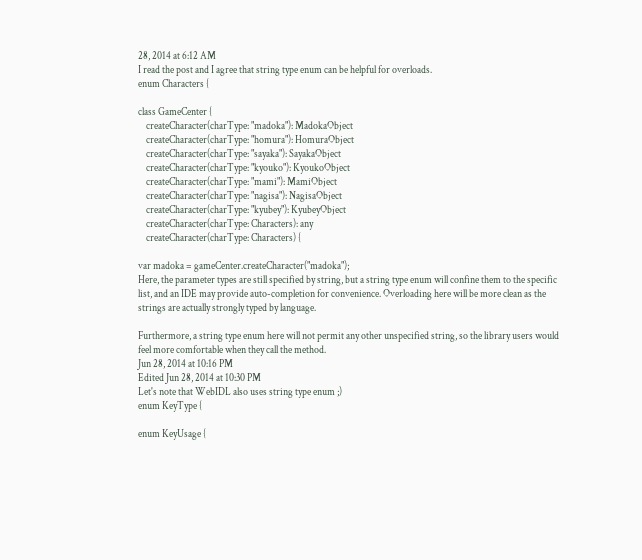28, 2014 at 6:12 AM
I read the post and I agree that string type enum can be helpful for overloads.
enum Characters {

class GameCenter {
    createCharacter(charType: "madoka"): MadokaObject
    createCharacter(charType: "homura"): HomuraObject
    createCharacter(charType: "sayaka"): SayakaObject
    createCharacter(charType: "kyouko"): KyoukoObject
    createCharacter(charType: "mami"): MamiObject
    createCharacter(charType: "nagisa"): NagisaObject
    createCharacter(charType: "kyubey"): KyubeyObject
    createCharacter(charType: Characters): any
    createCharacter(charType: Characters) {

var madoka = gameCenter.createCharacter("madoka");
Here, the parameter types are still specified by string, but a string type enum will confine them to the specific list, and an IDE may provide auto-completion for convenience. Overloading here will be more clean as the strings are actually strongly typed by language.

Furthermore, a string type enum here will not permit any other unspecified string, so the library users would feel more comfortable when they call the method.
Jun 28, 2014 at 10:16 PM
Edited Jun 28, 2014 at 10:30 PM
Let's note that WebIDL also uses string type enum ;)
enum KeyType {

enum KeyUsage {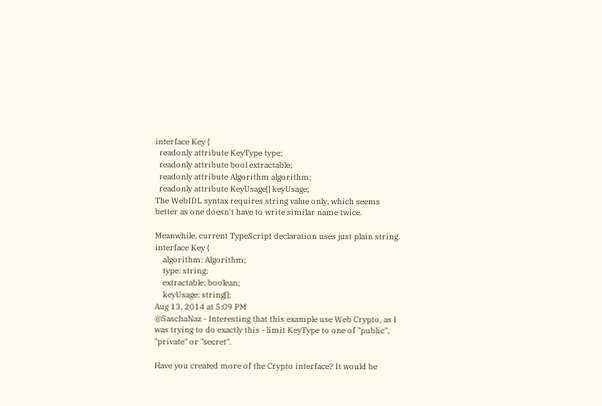interface Key {
  readonly attribute KeyType type;
  readonly attribute bool extractable;
  readonly attribute Algorithm algorithm;
  readonly attribute KeyUsage[] keyUsage;
The WebIDL syntax requires string value only, which seems better as one doesn't have to write similar name twice.

Meanwhile, current TypeScript declaration uses just plain string.
interface Key {
    algorithm: Algorithm;
    type: string;
    extractable: boolean;
    keyUsage: string[];
Aug 13, 2014 at 5:09 PM
@SaschaNaz - Interesting that this example use Web Crypto, as I was trying to do exactly this - limit KeyType to one of "public", "private" or "secret".

Have you created more of the Crypto interface? It would be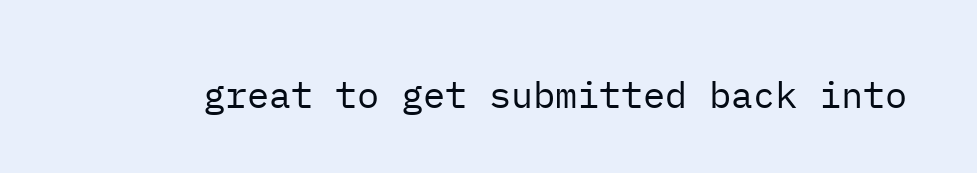great to get submitted back into